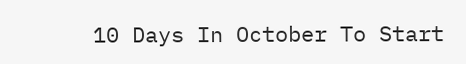10 Days In October To Start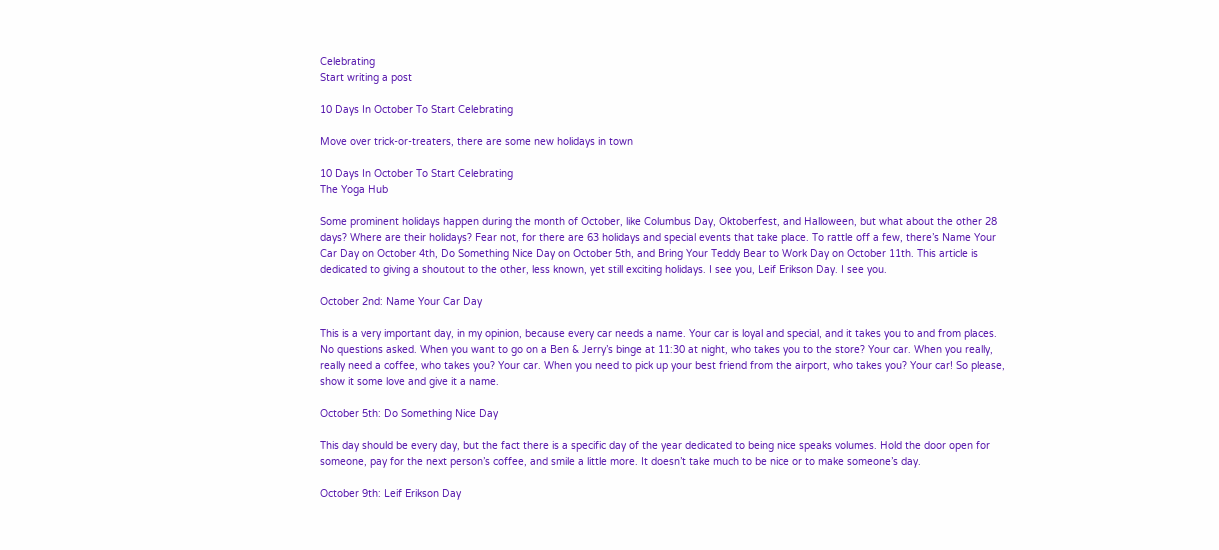Celebrating
Start writing a post

10 Days In October To Start Celebrating

Move over trick-or-treaters, there are some new holidays in town

10 Days In October To Start Celebrating
The Yoga Hub

Some prominent holidays happen during the month of October, like Columbus Day, Oktoberfest, and Halloween, but what about the other 28 days? Where are their holidays? Fear not, for there are 63 holidays and special events that take place. To rattle off a few, there’s Name Your Car Day on October 4th, Do Something Nice Day on October 5th, and Bring Your Teddy Bear to Work Day on October 11th. This article is dedicated to giving a shoutout to the other, less known, yet still exciting holidays. I see you, Leif Erikson Day. I see you.

October 2nd: Name Your Car Day

This is a very important day, in my opinion, because every car needs a name. Your car is loyal and special, and it takes you to and from places. No questions asked. When you want to go on a Ben & Jerry’s binge at 11:30 at night, who takes you to the store? Your car. When you really, really need a coffee, who takes you? Your car. When you need to pick up your best friend from the airport, who takes you? Your car! So please, show it some love and give it a name.

October 5th: Do Something Nice Day

This day should be every day, but the fact there is a specific day of the year dedicated to being nice speaks volumes. Hold the door open for someone, pay for the next person’s coffee, and smile a little more. It doesn’t take much to be nice or to make someone’s day.

October 9th: Leif Erikson Day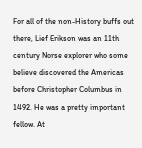For all of the non-History buffs out there, Lief Erikson was an 11th century Norse explorer who some believe discovered the Americas before Christopher Columbus in 1492. He was a pretty important fellow. At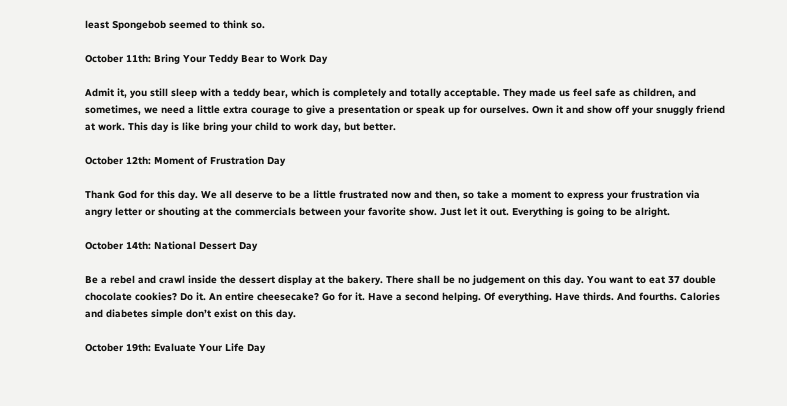least Spongebob seemed to think so.

October 11th: Bring Your Teddy Bear to Work Day

Admit it, you still sleep with a teddy bear, which is completely and totally acceptable. They made us feel safe as children, and sometimes, we need a little extra courage to give a presentation or speak up for ourselves. Own it and show off your snuggly friend at work. This day is like bring your child to work day, but better.

October 12th: Moment of Frustration Day

Thank God for this day. We all deserve to be a little frustrated now and then, so take a moment to express your frustration via angry letter or shouting at the commercials between your favorite show. Just let it out. Everything is going to be alright.

October 14th: National Dessert Day

Be a rebel and crawl inside the dessert display at the bakery. There shall be no judgement on this day. You want to eat 37 double chocolate cookies? Do it. An entire cheesecake? Go for it. Have a second helping. Of everything. Have thirds. And fourths. Calories and diabetes simple don’t exist on this day.

October 19th: Evaluate Your Life Day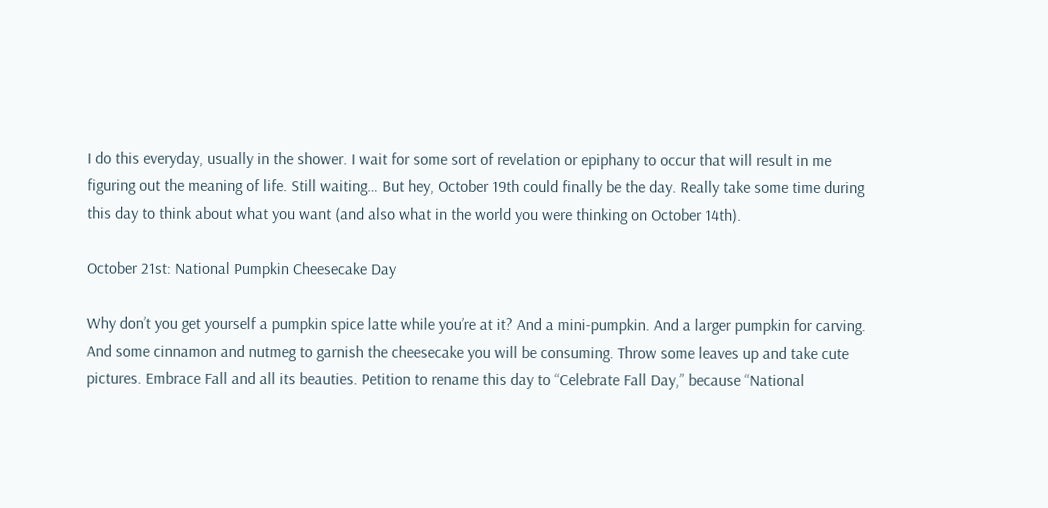I do this everyday, usually in the shower. I wait for some sort of revelation or epiphany to occur that will result in me figuring out the meaning of life. Still waiting… But hey, October 19th could finally be the day. Really take some time during this day to think about what you want (and also what in the world you were thinking on October 14th).

October 21st: National Pumpkin Cheesecake Day

Why don’t you get yourself a pumpkin spice latte while you’re at it? And a mini-pumpkin. And a larger pumpkin for carving. And some cinnamon and nutmeg to garnish the cheesecake you will be consuming. Throw some leaves up and take cute pictures. Embrace Fall and all its beauties. Petition to rename this day to “Celebrate Fall Day,” because “National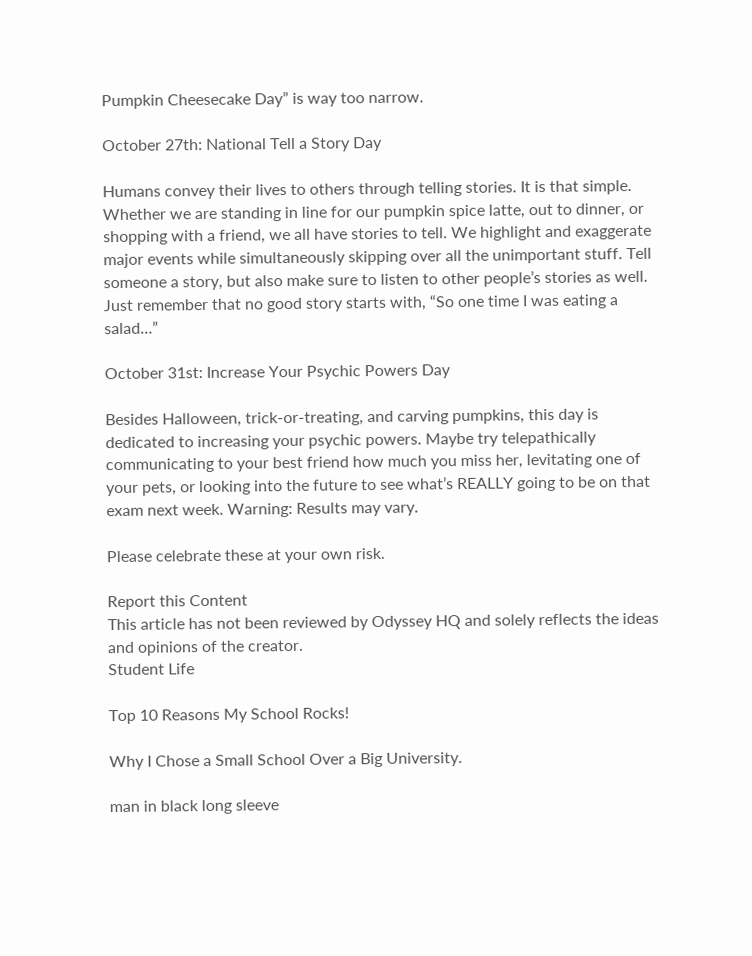Pumpkin Cheesecake Day” is way too narrow.

October 27th: National Tell a Story Day

Humans convey their lives to others through telling stories. It is that simple. Whether we are standing in line for our pumpkin spice latte, out to dinner, or shopping with a friend, we all have stories to tell. We highlight and exaggerate major events while simultaneously skipping over all the unimportant stuff. Tell someone a story, but also make sure to listen to other people’s stories as well. Just remember that no good story starts with, “So one time I was eating a salad…”

October 31st: Increase Your Psychic Powers Day

Besides Halloween, trick-or-treating, and carving pumpkins, this day is dedicated to increasing your psychic powers. Maybe try telepathically communicating to your best friend how much you miss her, levitating one of your pets, or looking into the future to see what’s REALLY going to be on that exam next week. Warning: Results may vary.

Please celebrate these at your own risk.

Report this Content
This article has not been reviewed by Odyssey HQ and solely reflects the ideas and opinions of the creator.
Student Life

Top 10 Reasons My School Rocks!

Why I Chose a Small School Over a Big University.

man in black long sleeve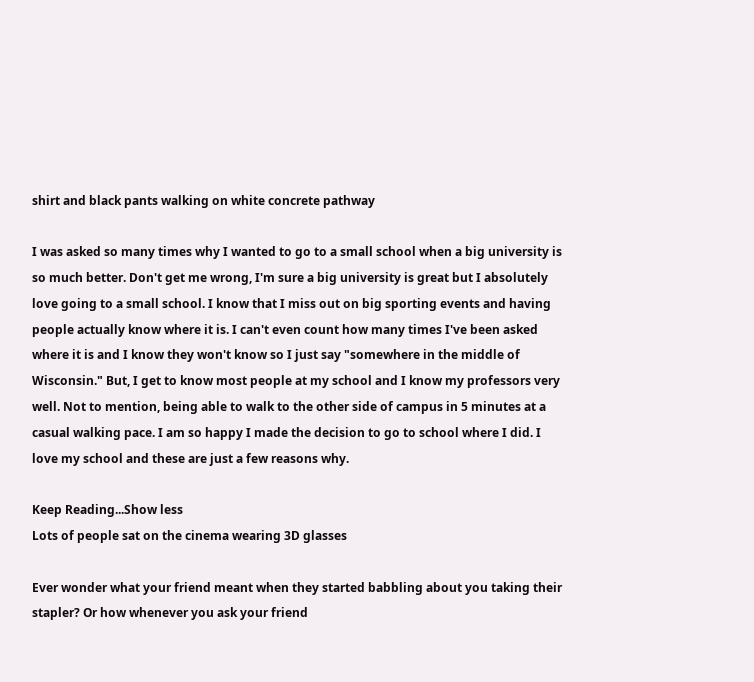shirt and black pants walking on white concrete pathway

I was asked so many times why I wanted to go to a small school when a big university is so much better. Don't get me wrong, I'm sure a big university is great but I absolutely love going to a small school. I know that I miss out on big sporting events and having people actually know where it is. I can't even count how many times I've been asked where it is and I know they won't know so I just say "somewhere in the middle of Wisconsin." But, I get to know most people at my school and I know my professors very well. Not to mention, being able to walk to the other side of campus in 5 minutes at a casual walking pace. I am so happy I made the decision to go to school where I did. I love my school and these are just a few reasons why.

Keep Reading...Show less
Lots of people sat on the cinema wearing 3D glasses

Ever wonder what your friend meant when they started babbling about you taking their stapler? Or how whenever you ask your friend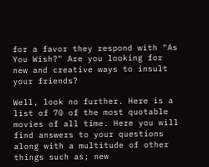for a favor they respond with "As You Wish?" Are you looking for new and creative ways to insult your friends?

Well, look no further. Here is a list of 70 of the most quotable movies of all time. Here you will find answers to your questions along with a multitude of other things such as; new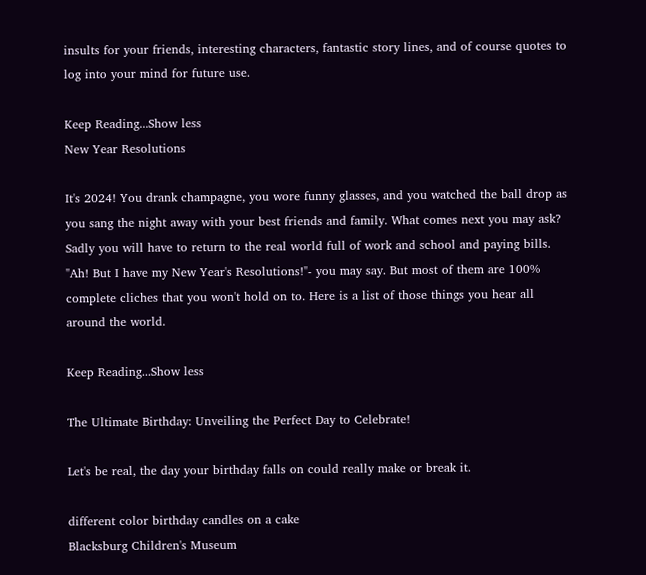insults for your friends, interesting characters, fantastic story lines, and of course quotes to log into your mind for future use.

Keep Reading...Show less
New Year Resolutions

It's 2024! You drank champagne, you wore funny glasses, and you watched the ball drop as you sang the night away with your best friends and family. What comes next you may ask? Sadly you will have to return to the real world full of work and school and paying bills. "Ah! But I have my New Year's Resolutions!"- you may say. But most of them are 100% complete cliches that you won't hold on to. Here is a list of those things you hear all around the world.

Keep Reading...Show less

The Ultimate Birthday: Unveiling the Perfect Day to Celebrate!

Let's be real, the day your birthday falls on could really make or break it.

different color birthday candles on a cake
Blacksburg Children's Museum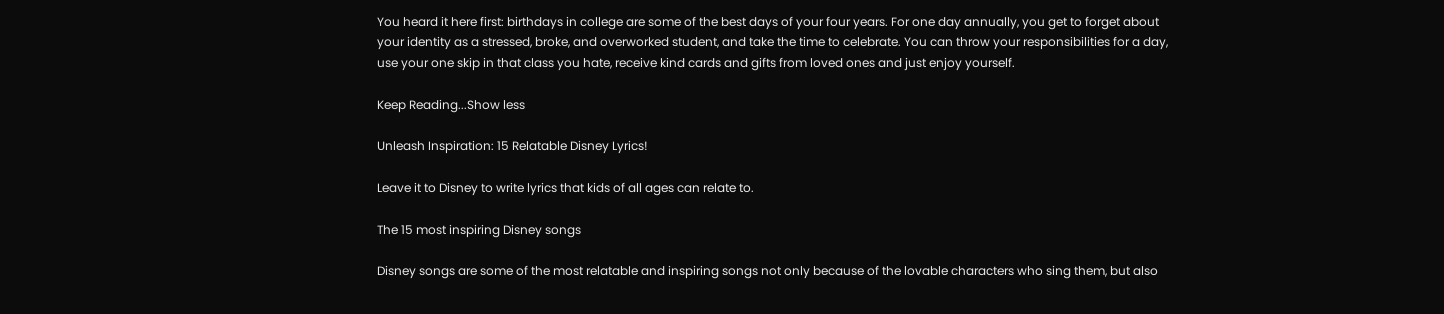You heard it here first: birthdays in college are some of the best days of your four years. For one day annually, you get to forget about your identity as a stressed, broke, and overworked student, and take the time to celebrate. You can throw your responsibilities for a day, use your one skip in that class you hate, receive kind cards and gifts from loved ones and just enjoy yourself.

Keep Reading...Show less

Unleash Inspiration: 15 Relatable Disney Lyrics!

Leave it to Disney to write lyrics that kids of all ages can relate to.

The 15 most inspiring Disney songs

Disney songs are some of the most relatable and inspiring songs not only because of the lovable characters who sing them, but also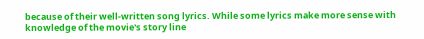because of their well-written song lyrics. While some lyrics make more sense with knowledge of the movie's story line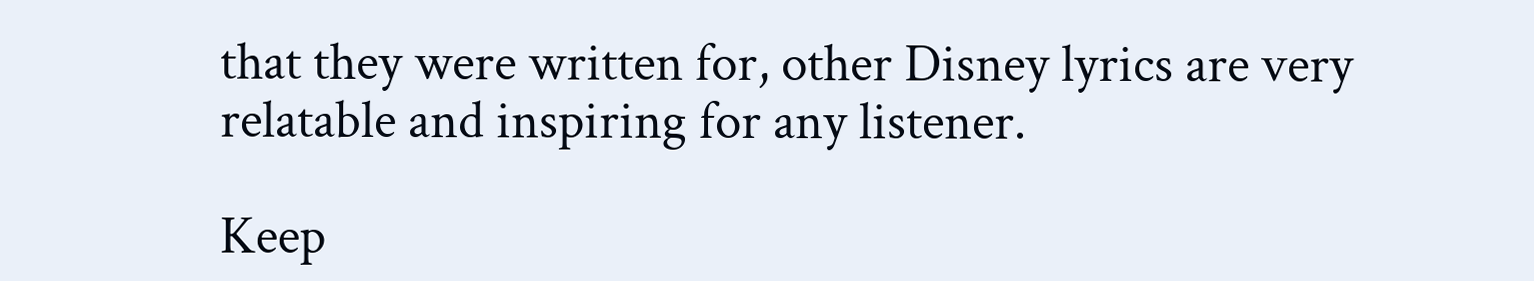that they were written for, other Disney lyrics are very relatable and inspiring for any listener.

Keep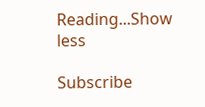Reading...Show less

Subscribe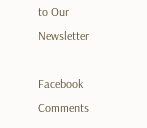to Our Newsletter

Facebook Comments